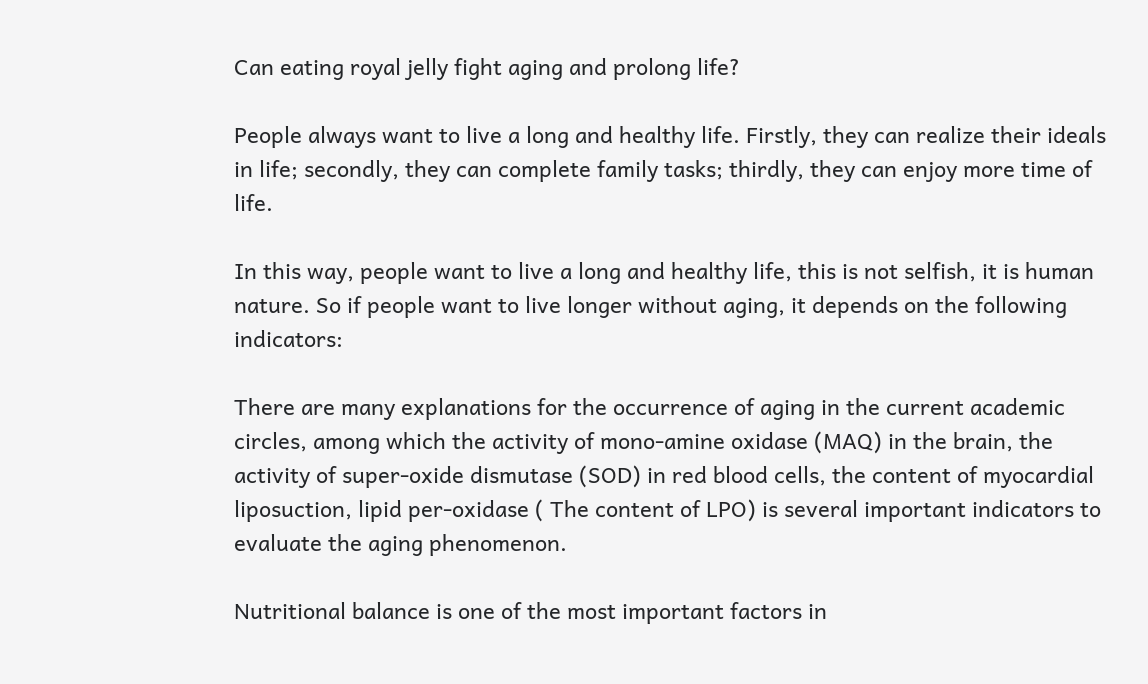Can eating royal jelly fight aging and prolong life?

People always want to live a long and healthy life. Firstly, they can realize their ideals in life; secondly, they can complete family tasks; thirdly, they can enjoy more time of life.

In this way, people want to live a long and healthy life, this is not selfish, it is human nature. So if people want to live longer without aging, it depends on the following indicators:

There are many explanations for the occurrence of aging in the current academic circles, among which the activity of mono-amine oxidase (MAQ) in the brain, the activity of super-oxide dismutase (SOD) in red blood cells, the content of myocardial liposuction, lipid per-oxidase ( The content of LPO) is several important indicators to evaluate the aging phenomenon.

Nutritional balance is one of the most important factors in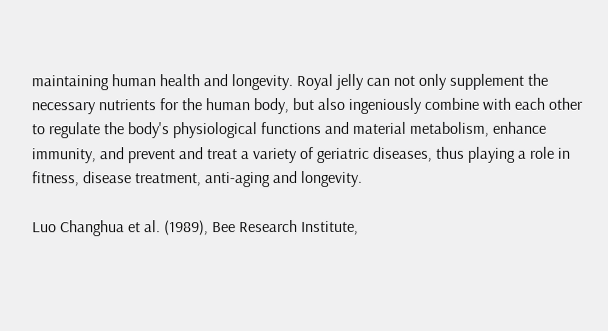maintaining human health and longevity. Royal jelly can not only supplement the necessary nutrients for the human body, but also ingeniously combine with each other to regulate the body's physiological functions and material metabolism, enhance immunity, and prevent and treat a variety of geriatric diseases, thus playing a role in fitness, disease treatment, anti-aging and longevity.

Luo Changhua et al. (1989), Bee Research Institute,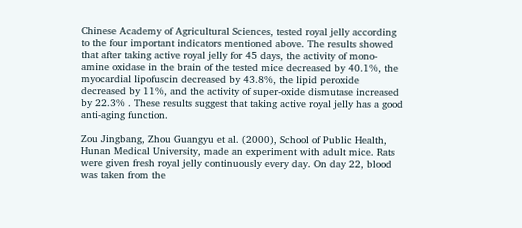Chinese Academy of Agricultural Sciences, tested royal jelly according to the four important indicators mentioned above. The results showed that after taking active royal jelly for 45 days, the activity of mono-amine oxidase in the brain of the tested mice decreased by 40.1%, the myocardial lipofuscin decreased by 43.8%, the lipid peroxide decreased by 11%, and the activity of super-oxide dismutase increased by 22.3% . These results suggest that taking active royal jelly has a good anti-aging function.

Zou Jingbang, Zhou Guangyu et al. (2000), School of Public Health, Hunan Medical University, made an experiment with adult mice. Rats were given fresh royal jelly continuously every day. On day 22, blood was taken from the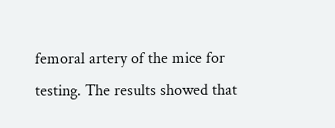femoral artery of the mice for testing. The results showed that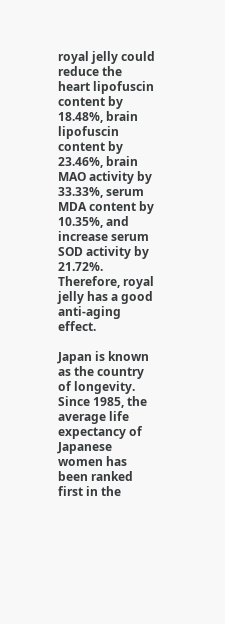royal jelly could reduce the heart lipofuscin content by 18.48%, brain lipofuscin content by 23.46%, brain MAO activity by 33.33%, serum MDA content by 10.35%, and increase serum SOD activity by 21.72%. Therefore, royal jelly has a good anti-aging effect.

Japan is known as the country of longevity. Since 1985, the average life expectancy of Japanese women has been ranked first in the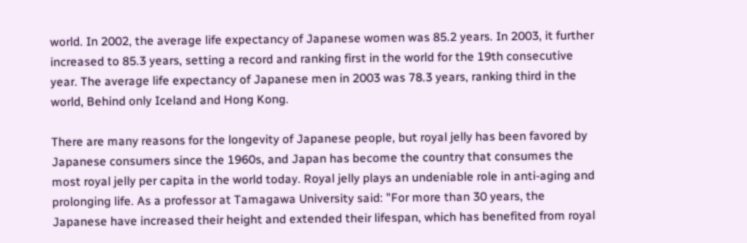world. In 2002, the average life expectancy of Japanese women was 85.2 years. In 2003, it further increased to 85.3 years, setting a record and ranking first in the world for the 19th consecutive year. The average life expectancy of Japanese men in 2003 was 78.3 years, ranking third in the world, Behind only Iceland and Hong Kong.

There are many reasons for the longevity of Japanese people, but royal jelly has been favored by Japanese consumers since the 1960s, and Japan has become the country that consumes the most royal jelly per capita in the world today. Royal jelly plays an undeniable role in anti-aging and prolonging life. As a professor at Tamagawa University said: "For more than 30 years, the Japanese have increased their height and extended their lifespan, which has benefited from royal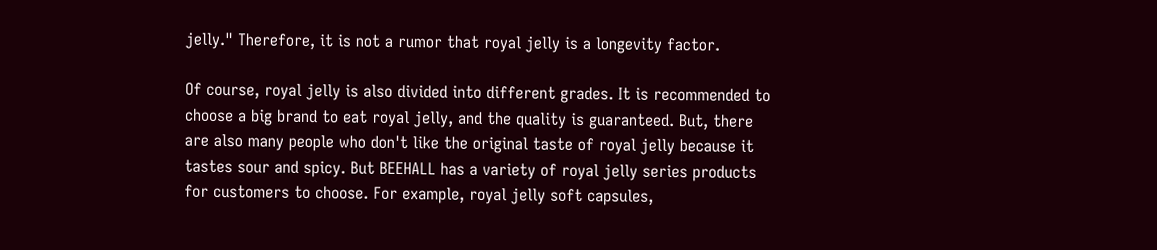jelly." Therefore, it is not a rumor that royal jelly is a longevity factor.

Of course, royal jelly is also divided into different grades. It is recommended to choose a big brand to eat royal jelly, and the quality is guaranteed. But, there are also many people who don't like the original taste of royal jelly because it tastes sour and spicy. But BEEHALL has a variety of royal jelly series products for customers to choose. For example, royal jelly soft capsules,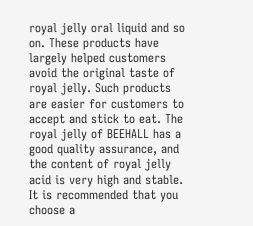royal jelly oral liquid and so on. These products have largely helped customers avoid the original taste of royal jelly. Such products are easier for customers to accept and stick to eat. The royal jelly of BEEHALL has a good quality assurance, and the content of royal jelly acid is very high and stable. It is recommended that you choose a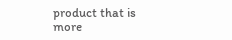product that is more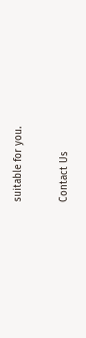suitable for you.

Contact Us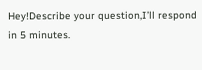Hey!Describe your question,I’ll respond in 5 minutes.